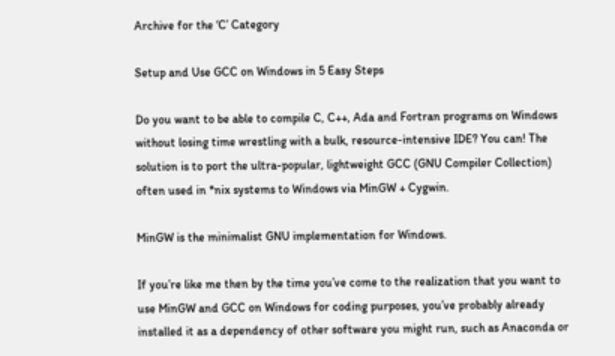Archive for the ‘C’ Category

Setup and Use GCC on Windows in 5 Easy Steps

Do you want to be able to compile C, C++, Ada and Fortran programs on Windows without losing time wrestling with a bulk, resource-intensive IDE? You can! The solution is to port the ultra-popular, lightweight GCC (GNU Compiler Collection) often used in *nix systems to Windows via MinGW + Cygwin.

MinGW is the minimalist GNU implementation for Windows.

If you’re like me then by the time you’ve come to the realization that you want to use MinGW and GCC on Windows for coding purposes, you’ve probably already installed it as a dependency of other software you might run, such as Anaconda or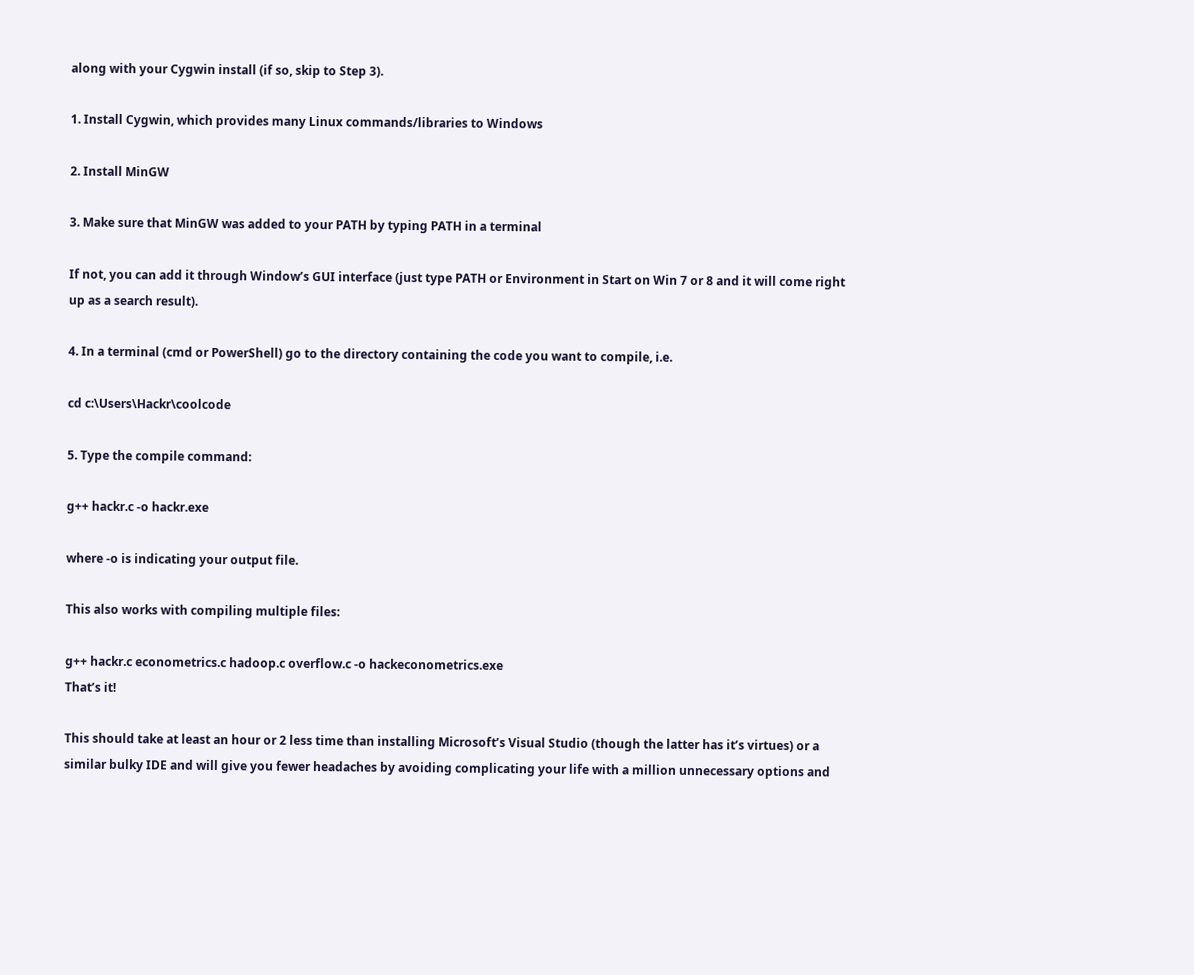along with your Cygwin install (if so, skip to Step 3).

1. Install Cygwin, which provides many Linux commands/libraries to Windows

2. Install MinGW

3. Make sure that MinGW was added to your PATH by typing PATH in a terminal

If not, you can add it through Window’s GUI interface (just type PATH or Environment in Start on Win 7 or 8 and it will come right up as a search result).

4. In a terminal (cmd or PowerShell) go to the directory containing the code you want to compile, i.e.

cd c:\Users\Hackr\coolcode

5. Type the compile command:

g++ hackr.c -o hackr.exe

where -o is indicating your output file.

This also works with compiling multiple files:

g++ hackr.c econometrics.c hadoop.c overflow.c -o hackeconometrics.exe
That’s it!

This should take at least an hour or 2 less time than installing Microsoft’s Visual Studio (though the latter has it’s virtues) or a similar bulky IDE and will give you fewer headaches by avoiding complicating your life with a million unnecessary options and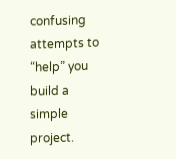confusing attempts to “help” you build a simple project.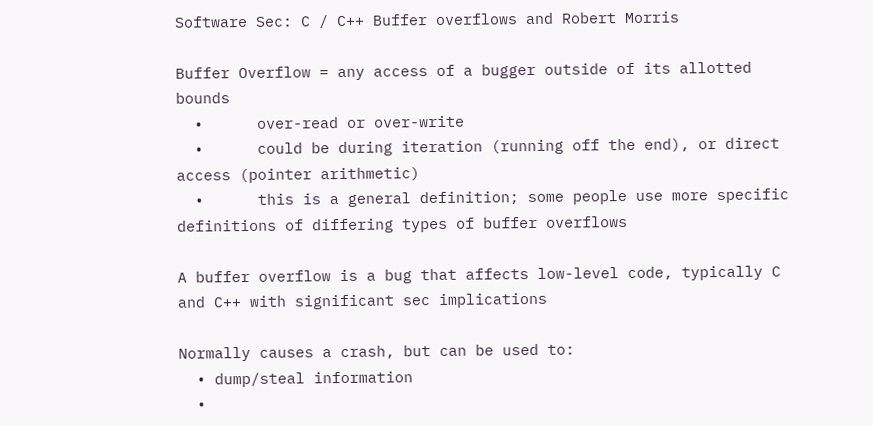Software Sec: C / C++ Buffer overflows and Robert Morris

Buffer Overflow = any access of a bugger outside of its allotted bounds
  •      over-read or over-write
  •      could be during iteration (running off the end), or direct access (pointer arithmetic)
  •      this is a general definition; some people use more specific definitions of differing types of buffer overflows

A buffer overflow is a bug that affects low-level code, typically C and C++ with significant sec implications

Normally causes a crash, but can be used to:
  • dump/steal information
  •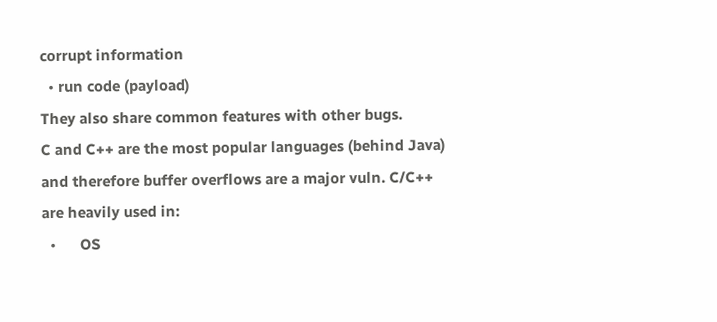corrupt information
  • run code (payload)
They also share common features with other bugs.
C and C++ are the most popular languages (behind Java) and therefore buffer overflows are a major vuln. C/C++ are heavily used in:
  •      OS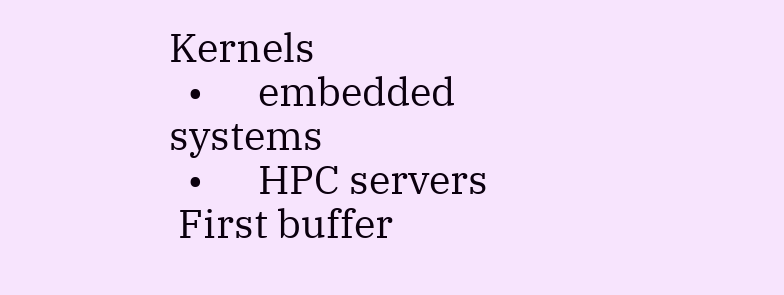Kernels
  •      embedded systems
  •      HPC servers
 First buffer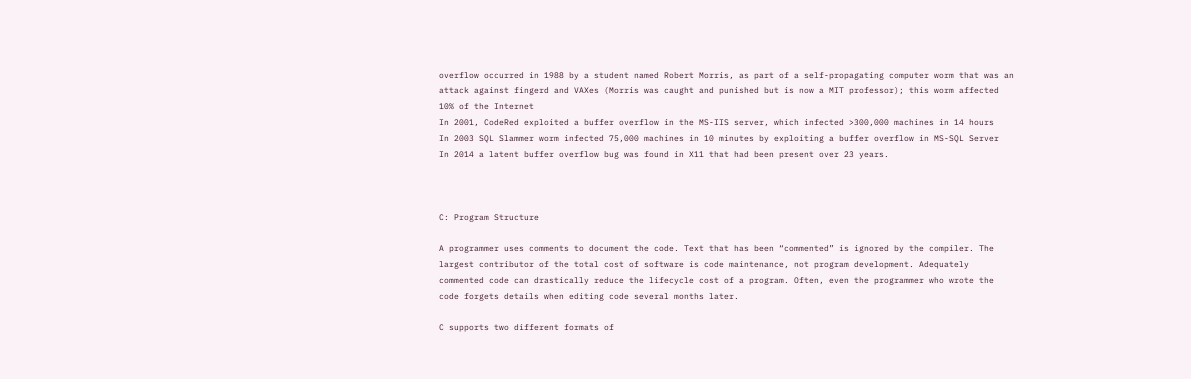overflow occurred in 1988 by a student named Robert Morris, as part of a self-propagating computer worm that was an attack against fingerd and VAXes (Morris was caught and punished but is now a MIT professor); this worm affected 10% of the Internet
In 2001, CodeRed exploited a buffer overflow in the MS-IIS server, which infected >300,000 machines in 14 hours
In 2003 SQL Slammer worm infected 75,000 machines in 10 minutes by exploiting a buffer overflow in MS-SQL Server
In 2014 a latent buffer overflow bug was found in X11 that had been present over 23 years.



C: Program Structure

A programmer uses comments to document the code. Text that has been “commented” is ignored by the compiler. The largest contributor of the total cost of software is code maintenance, not program development. Adequately commented code can drastically reduce the lifecycle cost of a program. Often, even the programmer who wrote the code forgets details when editing code several months later.

C supports two different formats of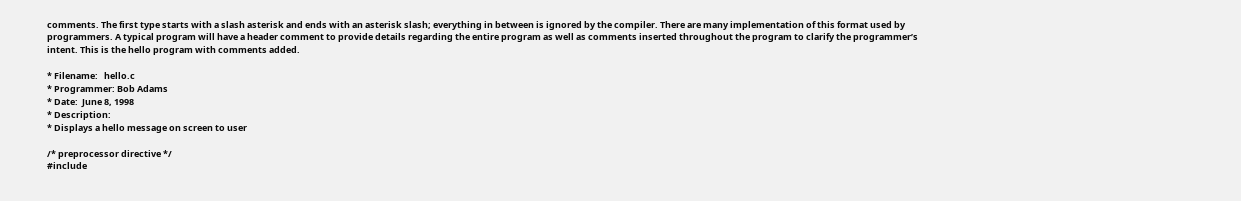comments. The first type starts with a slash asterisk and ends with an asterisk slash; everything in between is ignored by the compiler. There are many implementation of this format used by programmers. A typical program will have a header comment to provide details regarding the entire program as well as comments inserted throughout the program to clarify the programmer’s intent. This is the hello program with comments added.

* Filename:   hello.c
* Programmer: Bob Adams
* Date:  June 8, 1998
* Description:
* Displays a hello message on screen to user

/* preprocessor directive */
#include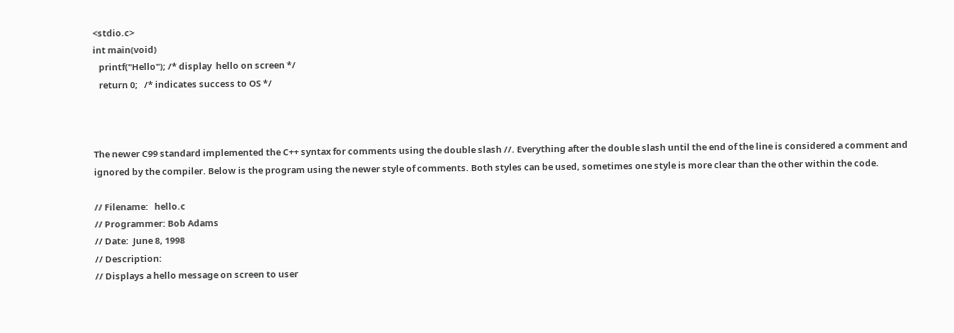<stdio.c>
int main(void)
   printf("Hello"); /* display  hello on screen */
   return 0;   /* indicates success to OS */



The newer C99 standard implemented the C++ syntax for comments using the double slash //. Everything after the double slash until the end of the line is considered a comment and ignored by the compiler. Below is the program using the newer style of comments. Both styles can be used, sometimes one style is more clear than the other within the code.

// Filename:   hello.c
// Programmer: Bob Adams
// Date:  June 8, 1998
// Description:
// Displays a hello message on screen to user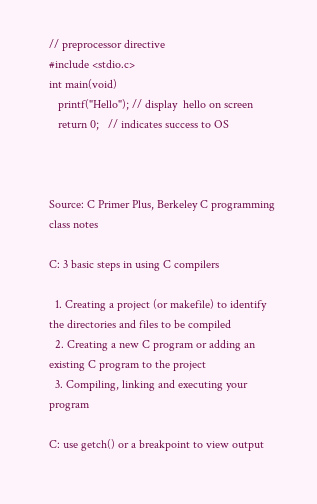// preprocessor directive
#include <stdio.c>
int main(void)
   printf("Hello"); // display  hello on screen
   return 0;   // indicates success to OS



Source: C Primer Plus, Berkeley C programming class notes

C: 3 basic steps in using C compilers

  1. Creating a project (or makefile) to identify the directories and files to be compiled
  2. Creating a new C program or adding an existing C program to the project
  3. Compiling, linking and executing your program

C: use getch() or a breakpoint to view output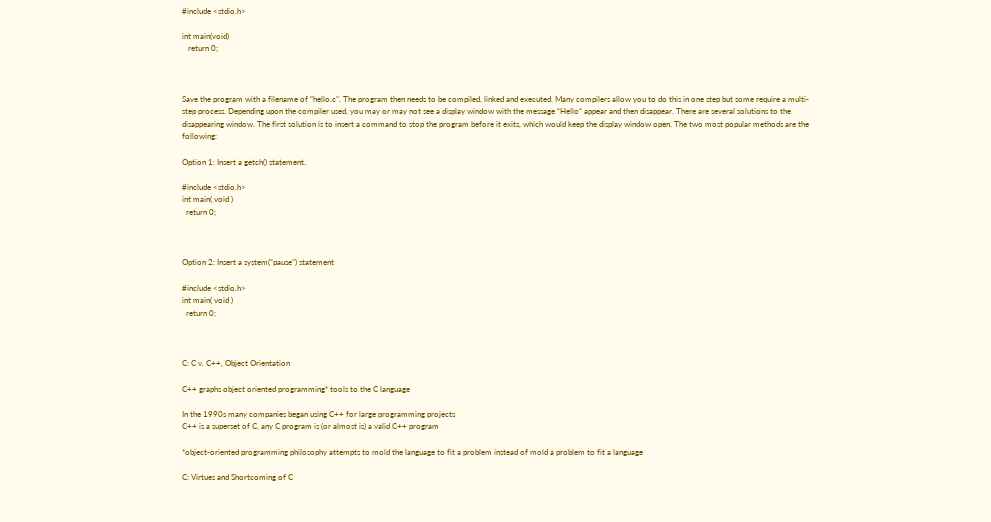#include <stdio.h>

int main(void)
   return 0;



Save the program with a filename of “hello.c”. The program then needs to be compiled, linked and executed. Many compilers allow you to do this in one step but some require a multi-step process. Depending upon the compiler used, you may or may not see a display window with the message “Hello” appear and then disappear. There are several solutions to the disappearing window. The first solution is to insert a command to stop the program before it exits, which would keep the display window open. The two most popular methods are the following:

Option 1: Insert a getch() statement.

#include <stdio.h>
int main( void )
  return 0;



Option 2: Insert a system(“pause”) statement

#include <stdio.h>
int main( void )
  return 0;



C: C v. C++, Object Orientation

C++ graphs object oriented programming* tools to the C language

In the 1990s many companies began using C++ for large programming projects
C++ is a superset of C, any C program is (or almost is) a valid C++ program

*object-oriented programming philosophy attempts to mold the language to fit a problem instead of mold a problem to fit a language

C: Virtues and Shortcoming of C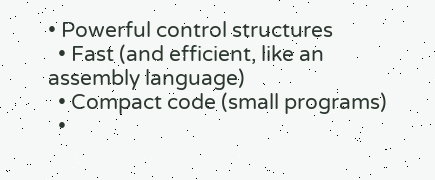• Powerful control structures
  • Fast (and efficient, like an assembly language)
  • Compact code (small programs)
  •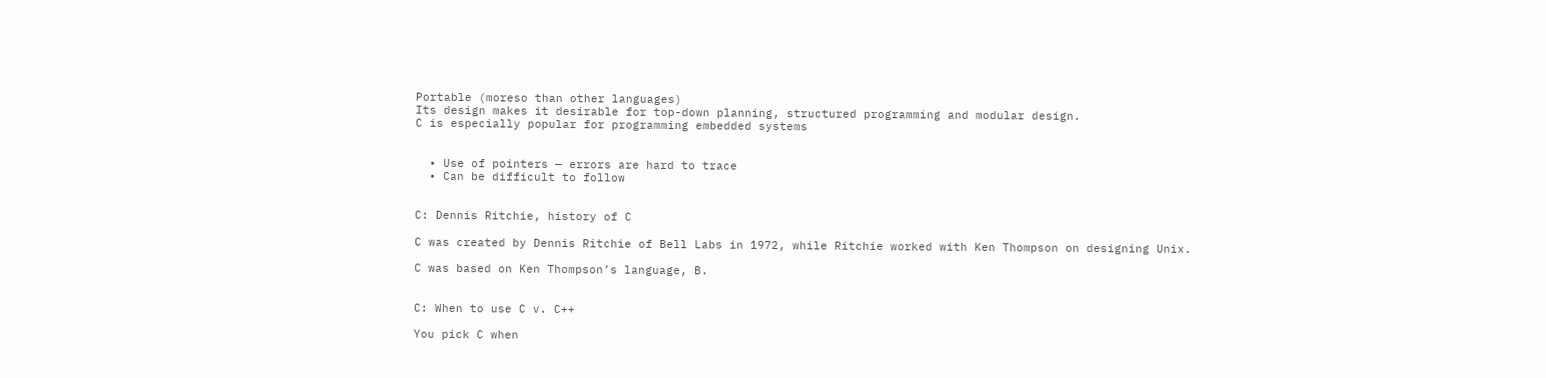Portable (moreso than other languages)
Its design makes it desirable for top-down planning, structured programming and modular design.
C is especially popular for programming embedded systems


  • Use of pointers — errors are hard to trace
  • Can be difficult to follow


C: Dennis Ritchie, history of C

C was created by Dennis Ritchie of Bell Labs in 1972, while Ritchie worked with Ken Thompson on designing Unix.

C was based on Ken Thompson’s language, B.


C: When to use C v. C++

You pick C when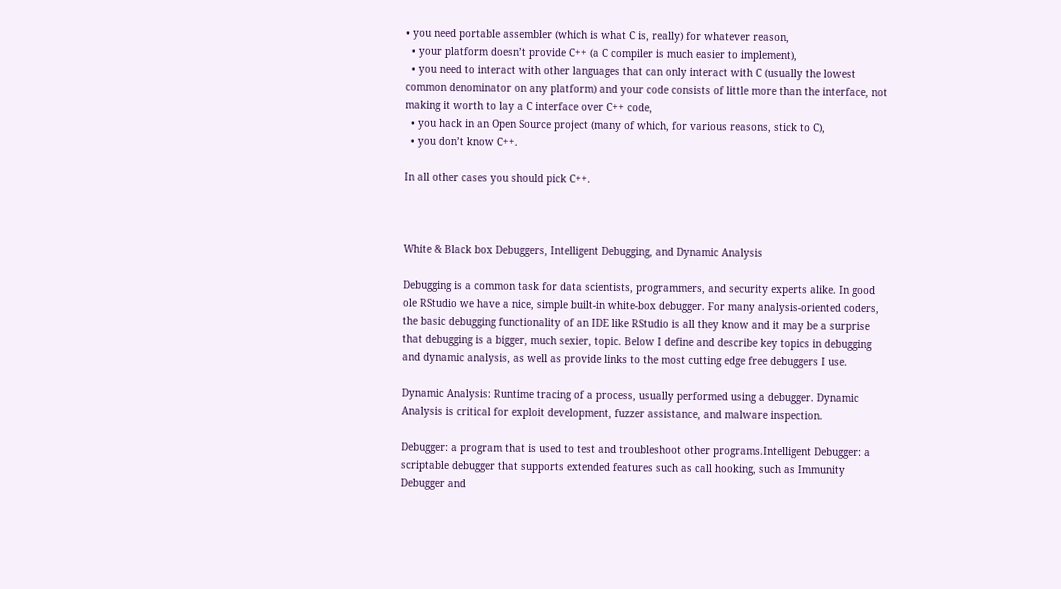• you need portable assembler (which is what C is, really) for whatever reason,
  • your platform doesn’t provide C++ (a C compiler is much easier to implement),
  • you need to interact with other languages that can only interact with C (usually the lowest common denominator on any platform) and your code consists of little more than the interface, not making it worth to lay a C interface over C++ code,
  • you hack in an Open Source project (many of which, for various reasons, stick to C),
  • you don’t know C++.

In all other cases you should pick C++.



White & Black box Debuggers, Intelligent Debugging, and Dynamic Analysis

Debugging is a common task for data scientists, programmers, and security experts alike. In good ole RStudio we have a nice, simple built-in white-box debugger. For many analysis-oriented coders, the basic debugging functionality of an IDE like RStudio is all they know and it may be a surprise that debugging is a bigger, much sexier, topic. Below I define and describe key topics in debugging and dynamic analysis, as well as provide links to the most cutting edge free debuggers I use.

Dynamic Analysis: Runtime tracing of a process, usually performed using a debugger. Dynamic Analysis is critical for exploit development, fuzzer assistance, and malware inspection.

Debugger: a program that is used to test and troubleshoot other programs.Intelligent Debugger: a scriptable debugger that supports extended features such as call hooking, such as Immunity Debugger and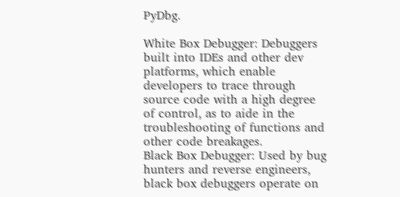PyDbg.

White Box Debugger: Debuggers built into IDEs and other dev platforms, which enable developers to trace through source code with a high degree of control, as to aide in the troubleshooting of functions and other code breakages.
Black Box Debugger: Used by bug hunters and reverse engineers, black box debuggers operate on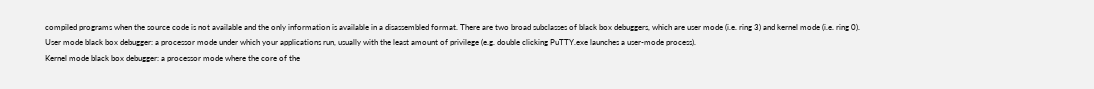compiled programs when the source code is not available and the only information is available in a disassembled format. There are two broad subclasses of black box debuggers, which are user mode (i.e. ring 3) and kernel mode (i.e. ring 0).
User mode black box debugger: a processor mode under which your applications run, usually with the least amount of privilege (e.g. double clicking PuTTY.exe launches a user-mode process).
Kernel mode black box debugger: a processor mode where the core of the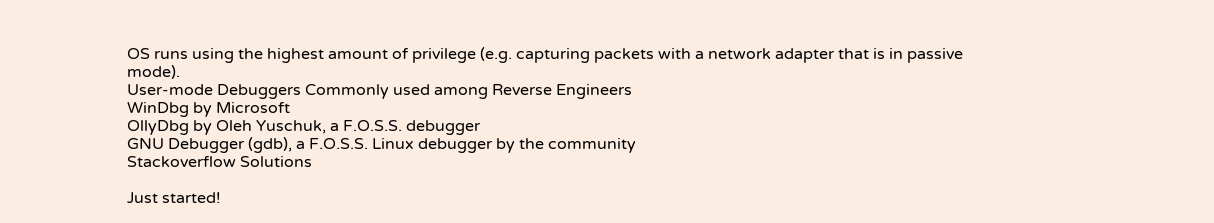OS runs using the highest amount of privilege (e.g. capturing packets with a network adapter that is in passive mode).
User-mode Debuggers Commonly used among Reverse Engineers
WinDbg by Microsoft
OllyDbg by Oleh Yuschuk, a F.O.S.S. debugger
GNU Debugger (gdb), a F.O.S.S. Linux debugger by the community
Stackoverflow Solutions

Just started!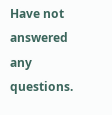Have not answered any questions.